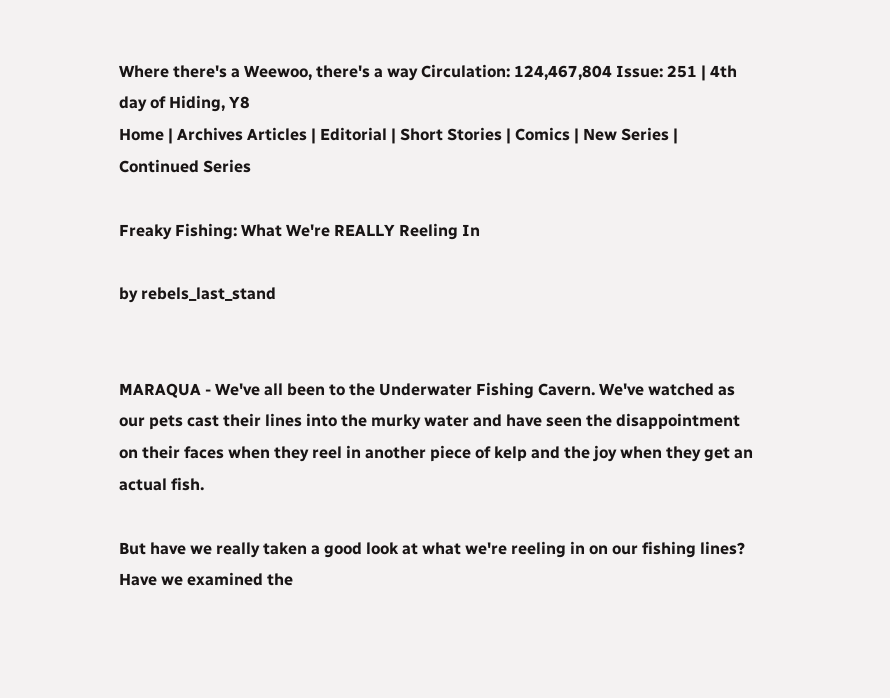Where there's a Weewoo, there's a way Circulation: 124,467,804 Issue: 251 | 4th day of Hiding, Y8
Home | Archives Articles | Editorial | Short Stories | Comics | New Series | Continued Series

Freaky Fishing: What We're REALLY Reeling In

by rebels_last_stand


MARAQUA - We've all been to the Underwater Fishing Cavern. We've watched as our pets cast their lines into the murky water and have seen the disappointment on their faces when they reel in another piece of kelp and the joy when they get an actual fish.

But have we really taken a good look at what we're reeling in on our fishing lines? Have we examined the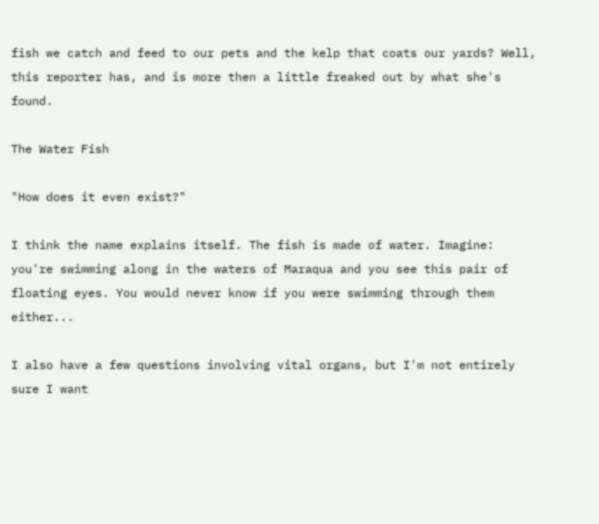fish we catch and feed to our pets and the kelp that coats our yards? Well, this reporter has, and is more then a little freaked out by what she's found.

The Water Fish

"How does it even exist?"

I think the name explains itself. The fish is made of water. Imagine: you're swimming along in the waters of Maraqua and you see this pair of floating eyes. You would never know if you were swimming through them either...

I also have a few questions involving vital organs, but I'm not entirely sure I want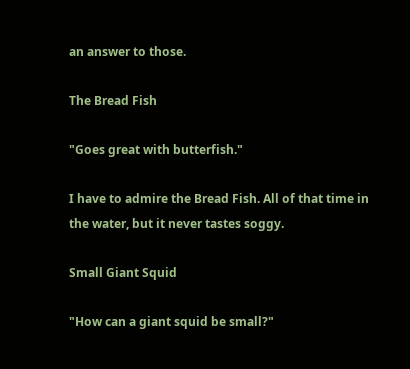an answer to those.

The Bread Fish

"Goes great with butterfish."

I have to admire the Bread Fish. All of that time in the water, but it never tastes soggy.

Small Giant Squid

"How can a giant squid be small?"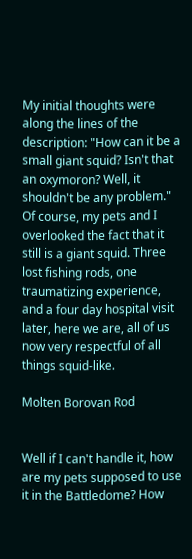My initial thoughts were along the lines of the description: "How can it be a small giant squid? Isn't that an oxymoron? Well, it shouldn't be any problem." Of course, my pets and I overlooked the fact that it still is a giant squid. Three lost fishing rods, one traumatizing experience, and a four day hospital visit later, here we are, all of us now very respectful of all things squid-like.

Molten Borovan Rod


Well if I can't handle it, how are my pets supposed to use it in the Battledome? How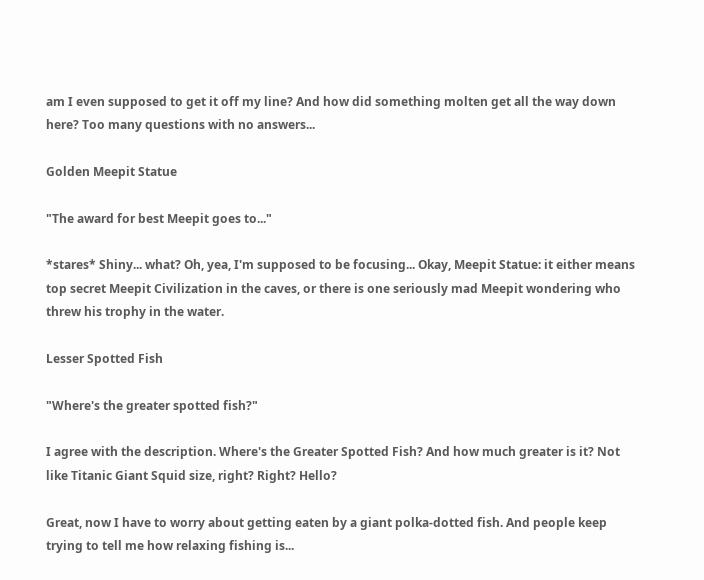am I even supposed to get it off my line? And how did something molten get all the way down here? Too many questions with no answers...

Golden Meepit Statue

"The award for best Meepit goes to..."

*stares* Shiny... what? Oh, yea, I'm supposed to be focusing... Okay, Meepit Statue: it either means top secret Meepit Civilization in the caves, or there is one seriously mad Meepit wondering who threw his trophy in the water.

Lesser Spotted Fish

"Where's the greater spotted fish?"

I agree with the description. Where's the Greater Spotted Fish? And how much greater is it? Not like Titanic Giant Squid size, right? Right? Hello?

Great, now I have to worry about getting eaten by a giant polka-dotted fish. And people keep trying to tell me how relaxing fishing is...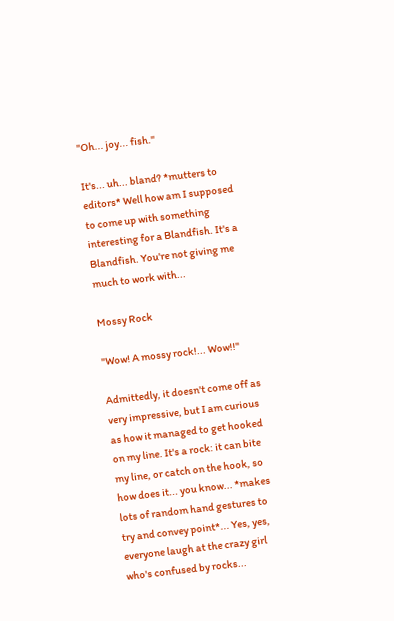"Oh... joy... fish."

It's... uh... bland? *mutters to editors* Well how am I supposed to come up with something interesting for a Blandfish. It's a Blandfish. You're not giving me much to work with...

Mossy Rock

"Wow! A mossy rock!... Wow!!"

Admittedly, it doesn't come off as very impressive, but I am curious as how it managed to get hooked on my line. It's a rock: it can bite my line, or catch on the hook, so how does it... you know... *makes lots of random hand gestures to try and convey point*... Yes, yes, everyone laugh at the crazy girl who's confused by rocks...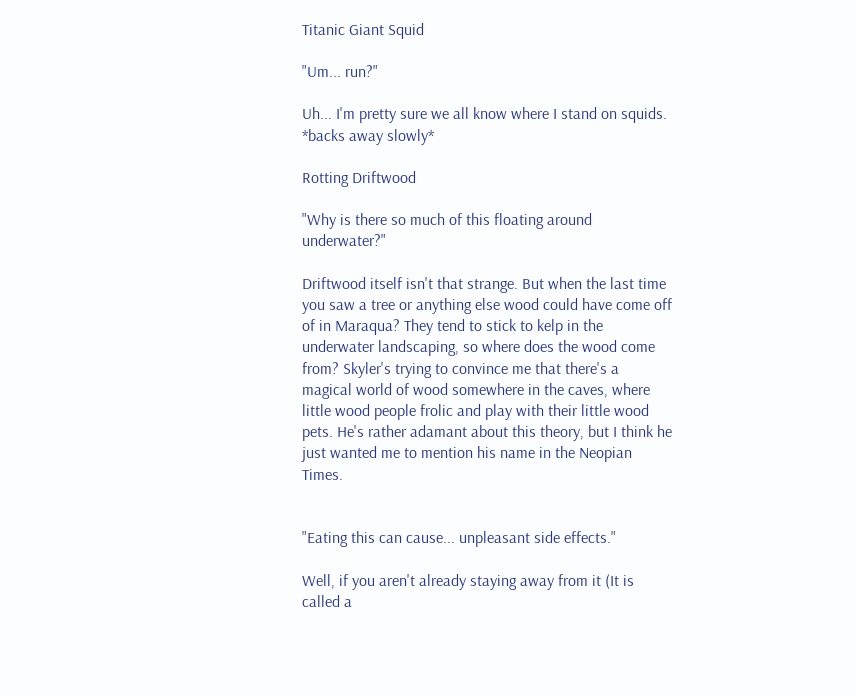Titanic Giant Squid

"Um... run?"

Uh... I'm pretty sure we all know where I stand on squids. *backs away slowly*

Rotting Driftwood

"Why is there so much of this floating around underwater?"

Driftwood itself isn't that strange. But when the last time you saw a tree or anything else wood could have come off of in Maraqua? They tend to stick to kelp in the underwater landscaping, so where does the wood come from? Skyler's trying to convince me that there's a magical world of wood somewhere in the caves, where little wood people frolic and play with their little wood pets. He's rather adamant about this theory, but I think he just wanted me to mention his name in the Neopian Times.


"Eating this can cause... unpleasant side effects."

Well, if you aren't already staying away from it (It is called a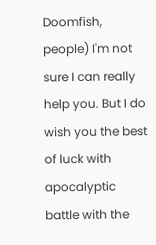Doomfish, people) I'm not sure I can really help you. But I do wish you the best of luck with apocalyptic battle with the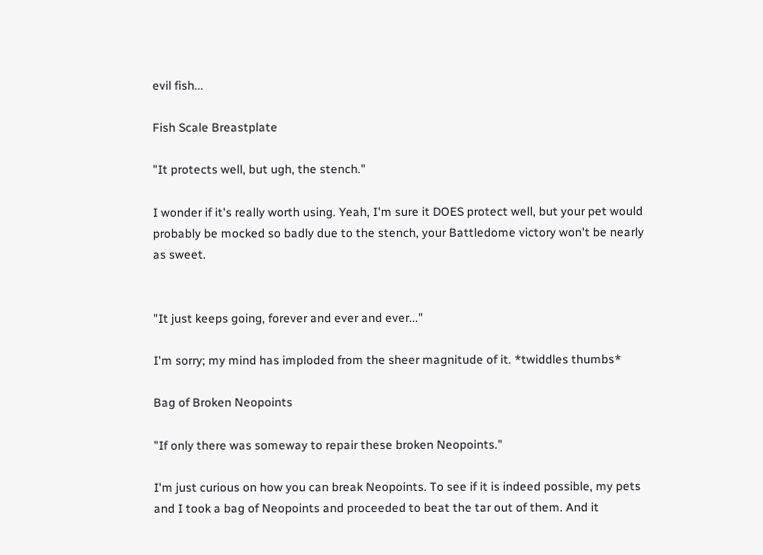evil fish...

Fish Scale Breastplate

"It protects well, but ugh, the stench."

I wonder if it's really worth using. Yeah, I'm sure it DOES protect well, but your pet would probably be mocked so badly due to the stench, your Battledome victory won't be nearly as sweet.


"It just keeps going, forever and ever and ever..."

I'm sorry; my mind has imploded from the sheer magnitude of it. *twiddles thumbs*

Bag of Broken Neopoints

"If only there was someway to repair these broken Neopoints."

I'm just curious on how you can break Neopoints. To see if it is indeed possible, my pets and I took a bag of Neopoints and proceeded to beat the tar out of them. And it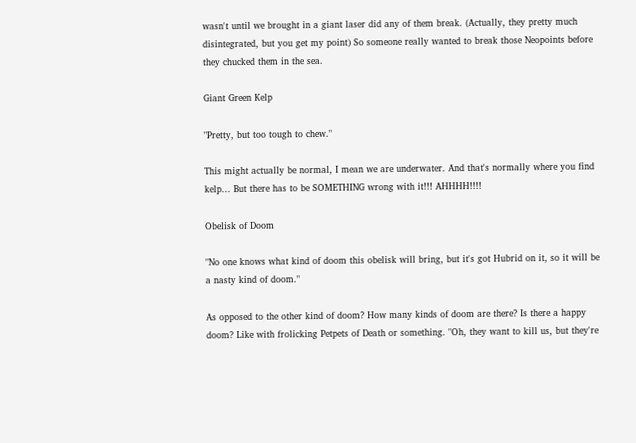wasn't until we brought in a giant laser did any of them break. (Actually, they pretty much disintegrated, but you get my point) So someone really wanted to break those Neopoints before they chucked them in the sea.

Giant Green Kelp

"Pretty, but too tough to chew."

This might actually be normal, I mean we are underwater. And that's normally where you find kelp... But there has to be SOMETHING wrong with it!!! AHHHH!!!!

Obelisk of Doom

"No one knows what kind of doom this obelisk will bring, but it's got Hubrid on it, so it will be a nasty kind of doom."

As opposed to the other kind of doom? How many kinds of doom are there? Is there a happy doom? Like with frolicking Petpets of Death or something. "Oh, they want to kill us, but they're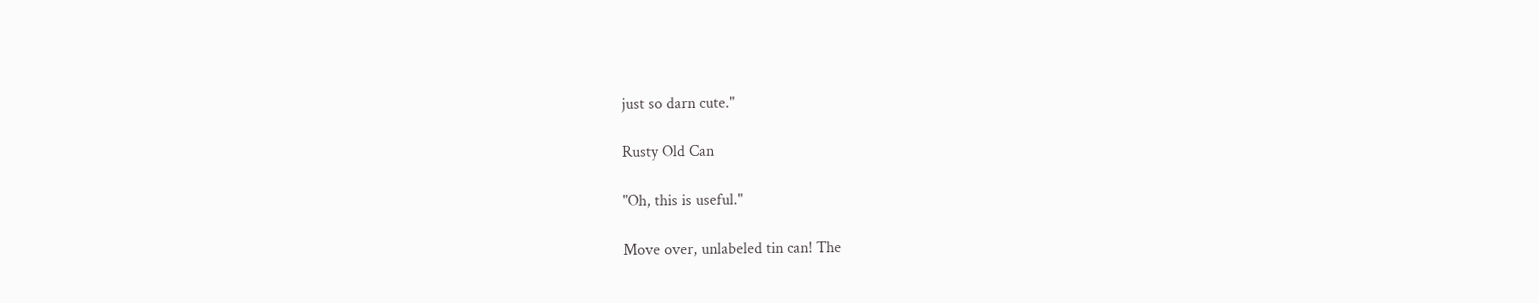just so darn cute."

Rusty Old Can

"Oh, this is useful."

Move over, unlabeled tin can! The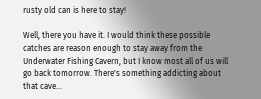rusty old can is here to stay!

Well, there you have it. I would think these possible catches are reason enough to stay away from the Underwater Fishing Cavern, but I know most all of us will go back tomorrow. There's something addicting about that cave...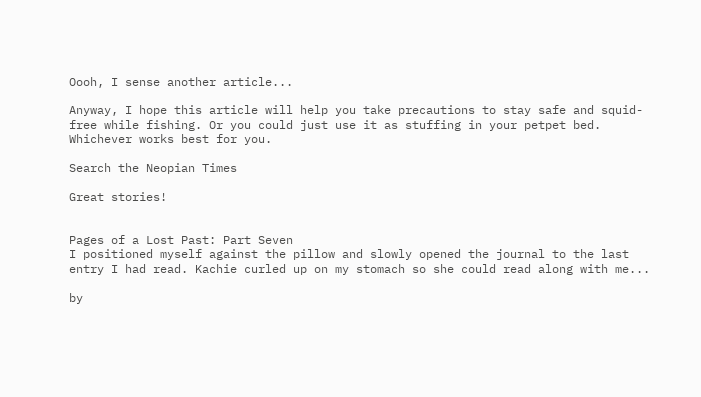Oooh, I sense another article...

Anyway, I hope this article will help you take precautions to stay safe and squid-free while fishing. Or you could just use it as stuffing in your petpet bed. Whichever works best for you.

Search the Neopian Times

Great stories!


Pages of a Lost Past: Part Seven
I positioned myself against the pillow and slowly opened the journal to the last entry I had read. Kachie curled up on my stomach so she could read along with me...

by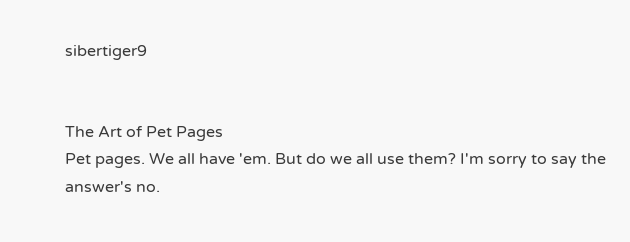sibertiger9


The Art of Pet Pages
Pet pages. We all have 'em. But do we all use them? I'm sorry to say the answer's no.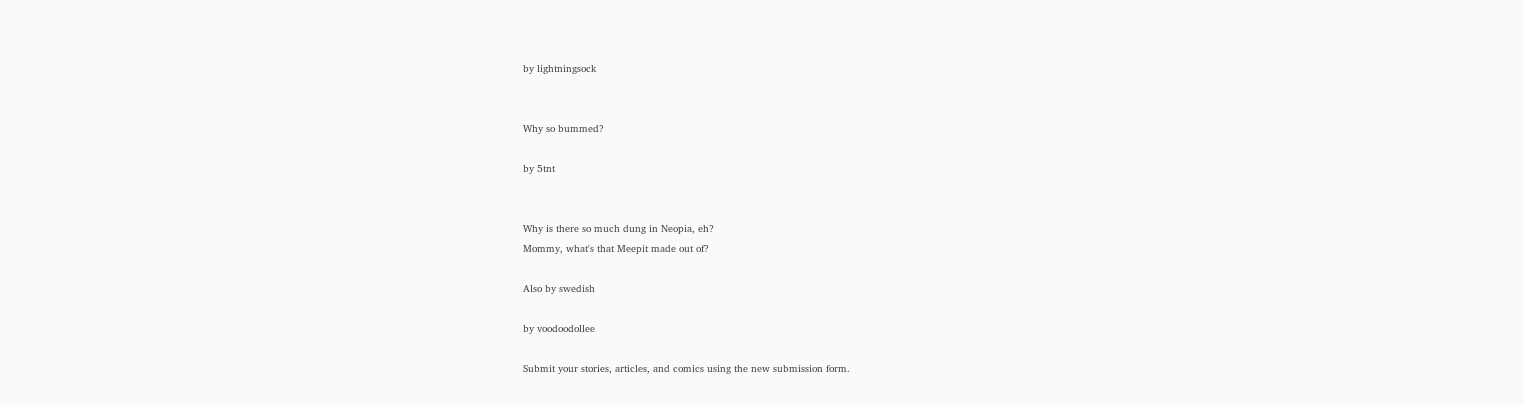by lightningsock


Why so bummed?

by 5tnt


Why is there so much dung in Neopia, eh?
Mommy, what's that Meepit made out of?

Also by swedish

by voodoodollee

Submit your stories, articles, and comics using the new submission form.